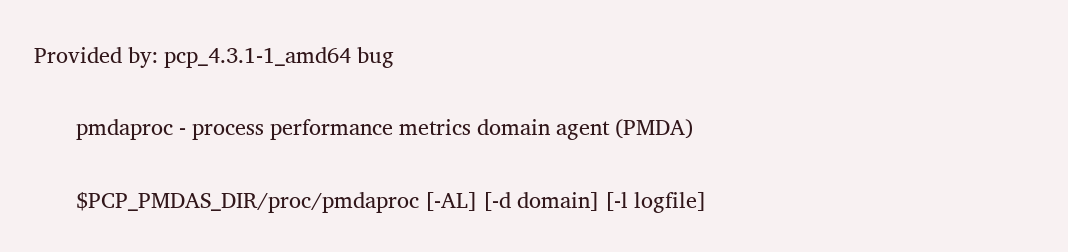Provided by: pcp_4.3.1-1_amd64 bug


       pmdaproc - process performance metrics domain agent (PMDA)


       $PCP_PMDAS_DIR/proc/pmdaproc [-AL] [-d domain] [-l logfile]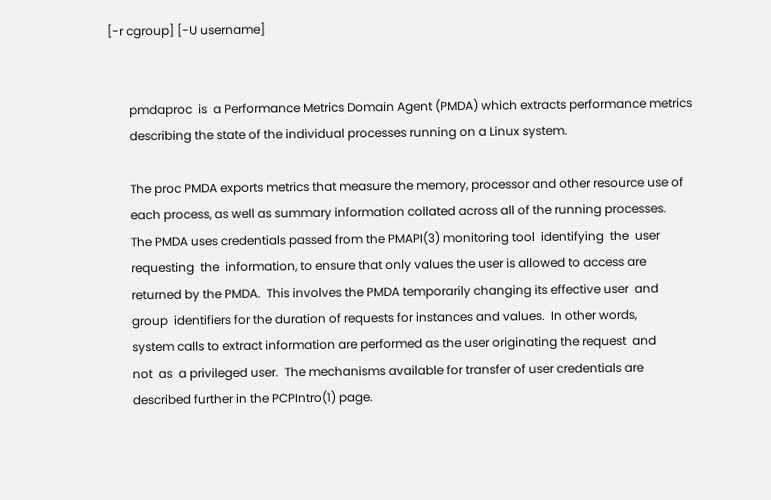[-r cgroup] [-U username]


       pmdaproc  is  a Performance Metrics Domain Agent (PMDA) which extracts performance metrics
       describing the state of the individual processes running on a Linux system.

       The proc PMDA exports metrics that measure the memory, processor and other resource use of
       each process, as well as summary information collated across all of the running processes.
       The PMDA uses credentials passed from the PMAPI(3) monitoring tool  identifying  the  user
       requesting  the  information, to ensure that only values the user is allowed to access are
       returned by the PMDA.  This involves the PMDA temporarily changing its effective user  and
       group  identifiers for the duration of requests for instances and values.  In other words,
       system calls to extract information are performed as the user originating the request  and
       not  as  a privileged user.  The mechanisms available for transfer of user credentials are
       described further in the PCPIntro(1) page.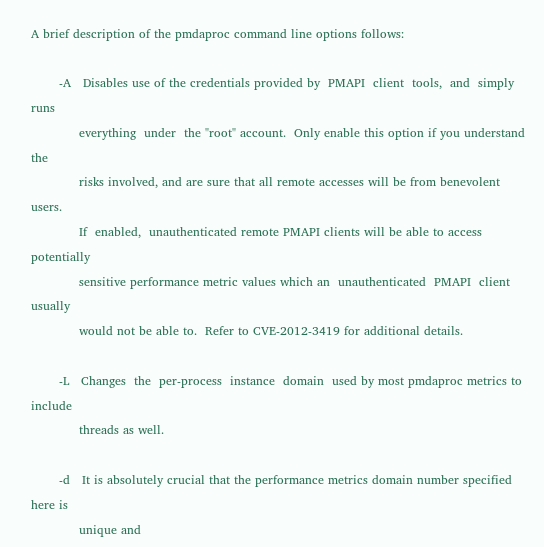A brief description of the pmdaproc command line options follows:

       -A   Disables use of the credentials provided by  PMAPI  client  tools,  and  simply  runs
            everything  under  the "root" account.  Only enable this option if you understand the
            risks involved, and are sure that all remote accesses will be from benevolent  users.
            If  enabled,  unauthenticated remote PMAPI clients will be able to access potentially
            sensitive performance metric values which an  unauthenticated  PMAPI  client  usually
            would not be able to.  Refer to CVE-2012-3419 for additional details.

       -L   Changes  the  per-process  instance  domain  used by most pmdaproc metrics to include
            threads as well.

       -d   It is absolutely crucial that the performance metrics domain number specified here is
            unique and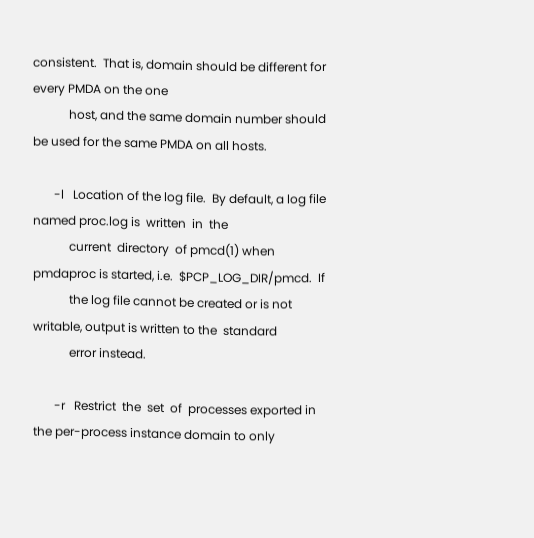consistent.  That is, domain should be different for every PMDA on the one
            host, and the same domain number should be used for the same PMDA on all hosts.

       -l   Location of the log file.  By default, a log file named proc.log is  written  in  the
            current  directory  of pmcd(1) when pmdaproc is started, i.e.  $PCP_LOG_DIR/pmcd.  If
            the log file cannot be created or is not writable, output is written to the  standard
            error instead.

       -r   Restrict  the  set  of  processes exported in the per-process instance domain to only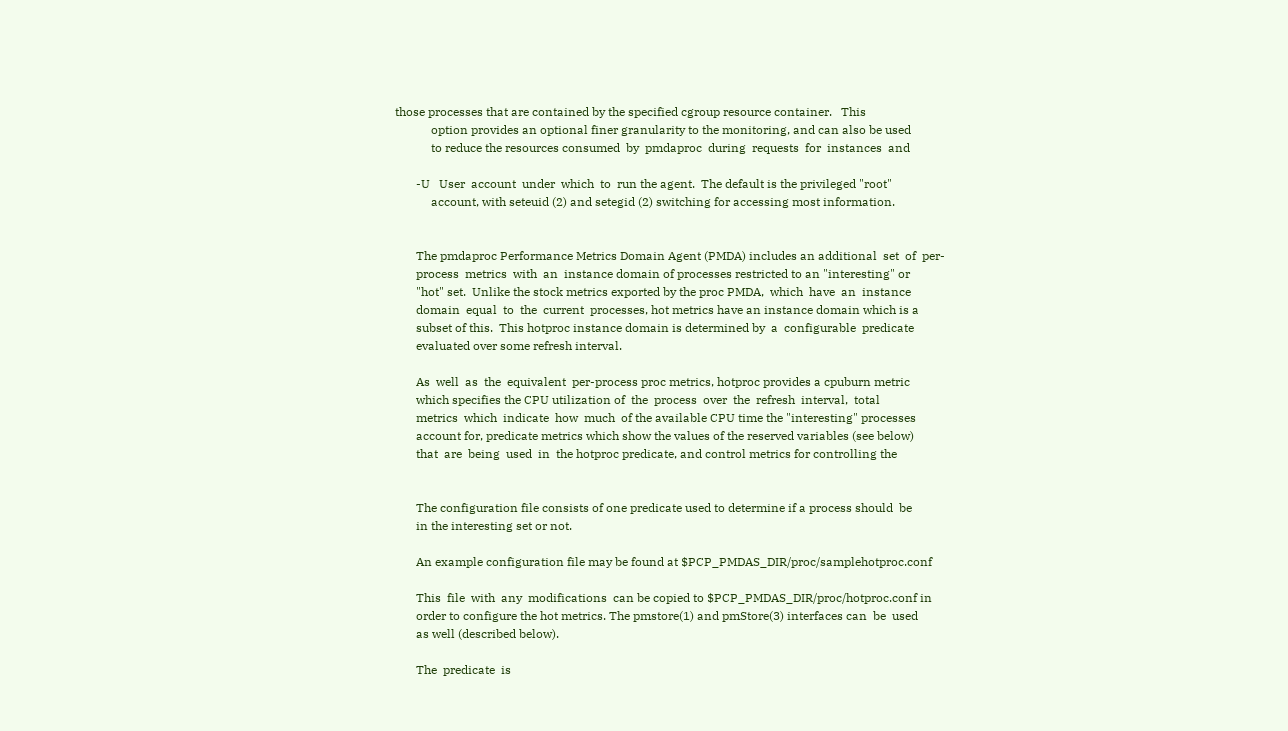those processes that are contained by the specified cgroup resource container.   This
            option provides an optional finer granularity to the monitoring, and can also be used
            to reduce the resources consumed  by  pmdaproc  during  requests  for  instances  and

       -U   User  account  under  which  to  run the agent.  The default is the privileged "root"
            account, with seteuid (2) and setegid (2) switching for accessing most information.


       The pmdaproc Performance Metrics Domain Agent (PMDA) includes an additional  set  of  per-
       process  metrics  with  an  instance domain of processes restricted to an "interesting" or
       "hot" set.  Unlike the stock metrics exported by the proc PMDA,  which  have  an  instance
       domain  equal  to  the  current  processes, hot metrics have an instance domain which is a
       subset of this.  This hotproc instance domain is determined by  a  configurable  predicate
       evaluated over some refresh interval.

       As  well  as  the  equivalent  per-process proc metrics, hotproc provides a cpuburn metric
       which specifies the CPU utilization of  the  process  over  the  refresh  interval,  total
       metrics  which  indicate  how  much  of the available CPU time the "interesting" processes
       account for, predicate metrics which show the values of the reserved variables (see below)
       that  are  being  used  in  the hotproc predicate, and control metrics for controlling the


       The configuration file consists of one predicate used to determine if a process should  be
       in the interesting set or not.

       An example configuration file may be found at $PCP_PMDAS_DIR/proc/samplehotproc.conf

       This  file  with  any  modifications  can be copied to $PCP_PMDAS_DIR/proc/hotproc.conf in
       order to configure the hot metrics. The pmstore(1) and pmStore(3) interfaces can  be  used
       as well (described below).

       The  predicate  is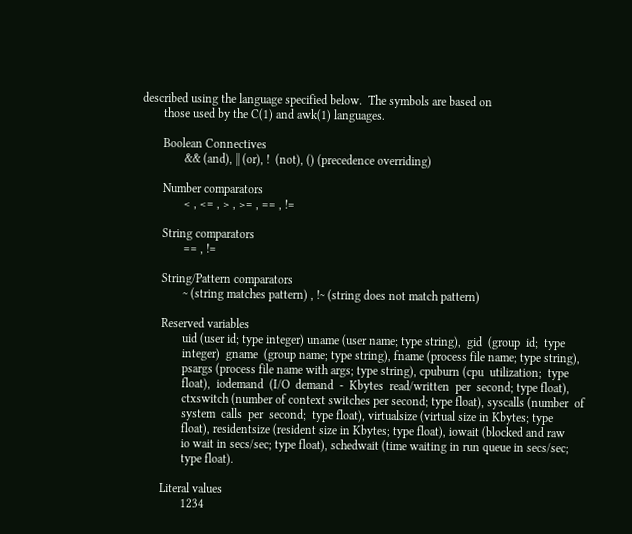described using the language specified below.  The symbols are based on
       those used by the C(1) and awk(1) languages.

       Boolean Connectives
              && (and), || (or), !  (not), () (precedence overriding)

       Number comparators
              < , <= , > , >= , == , !=

       String comparators
              == , !=

       String/Pattern comparators
              ~ (string matches pattern) , !~ (string does not match pattern)

       Reserved variables
              uid (user id; type integer) uname (user name; type string),  gid  (group  id;  type
              integer)  gname  (group name; type string), fname (process file name; type string),
              psargs (process file name with args; type string), cpuburn (cpu  utilization;  type
              float),  iodemand  (I/O  demand  -  Kbytes  read/written  per  second; type float),
              ctxswitch (number of context switches per second; type float), syscalls (number  of
              system  calls  per  second;  type float), virtualsize (virtual size in Kbytes; type
              float), residentsize (resident size in Kbytes; type float), iowait (blocked and raw
              io wait in secs/sec; type float), schedwait (time waiting in run queue in secs/sec;
              type float).

       Literal values
              1234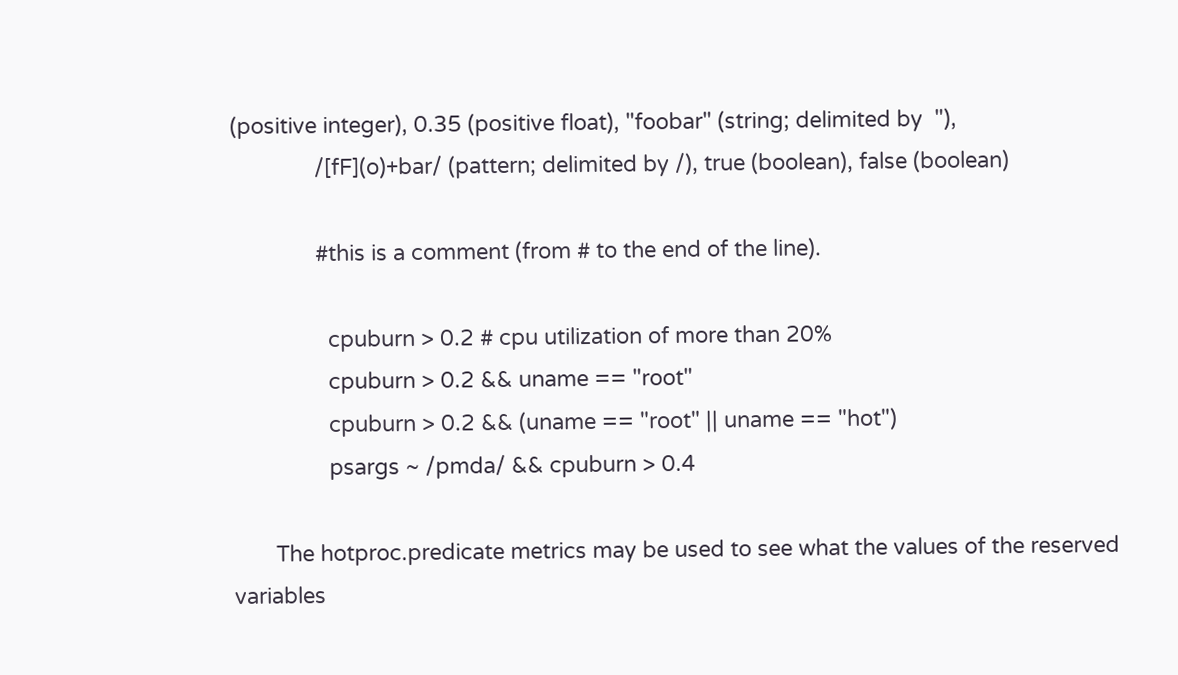(positive integer), 0.35 (positive float), "foobar" (string; delimited by  "),
              /[fF](o)+bar/ (pattern; delimited by /), true (boolean), false (boolean)

              #this is a comment (from # to the end of the line).

                cpuburn > 0.2 # cpu utilization of more than 20%
                cpuburn > 0.2 && uname == "root"
                cpuburn > 0.2 && (uname == "root" || uname == "hot")
                psargs ~ /pmda/ && cpuburn > 0.4

       The hotproc.predicate metrics may be used to see what the values of the reserved variables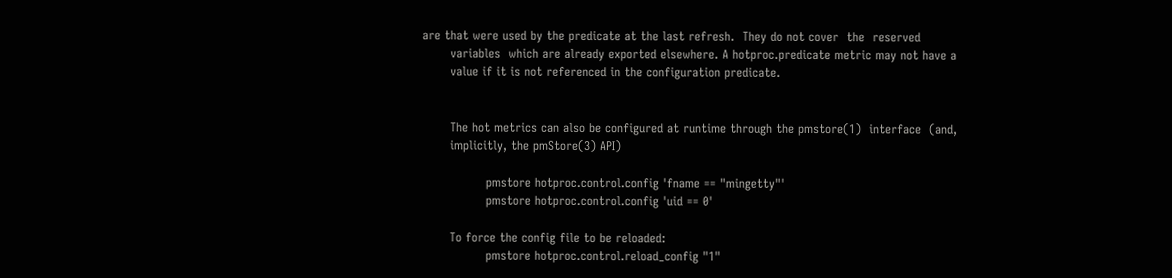are that were used by the predicate at the last refresh.  They do not cover  the  reserved
       variables  which are already exported elsewhere. A hotproc.predicate metric may not have a
       value if it is not referenced in the configuration predicate.


       The hot metrics can also be configured at runtime through the pmstore(1)  interface  (and,
       implicitly, the pmStore(3) API)

                pmstore hotproc.control.config 'fname == "mingetty"'
                pmstore hotproc.control.config 'uid == 0'

       To force the config file to be reloaded:
                pmstore hotproc.control.reload_config "1"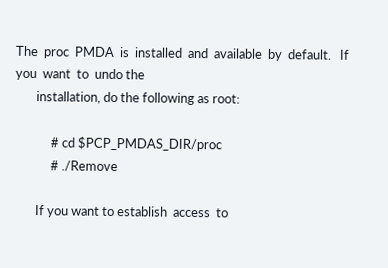The  proc  PMDA  is  installed  and  available  by  default.   If  you  want  to  undo the
       installation, do the following as root:

            # cd $PCP_PMDAS_DIR/proc
            # ./Remove

       If you want to establish  access  to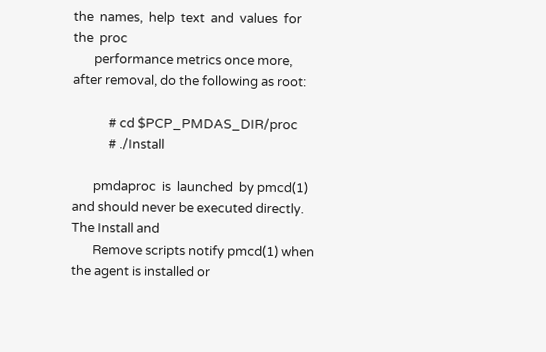the  names,  help  text  and  values  for  the  proc
       performance metrics once more, after removal, do the following as root:

            # cd $PCP_PMDAS_DIR/proc
            # ./Install

       pmdaproc  is  launched  by pmcd(1) and should never be executed directly.  The Install and
       Remove scripts notify pmcd(1) when the agent is installed or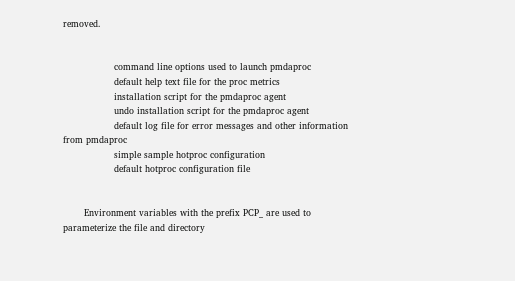removed.


                 command line options used to launch pmdaproc
                 default help text file for the proc metrics
                 installation script for the pmdaproc agent
                 undo installation script for the pmdaproc agent
                 default log file for error messages and other information from pmdaproc
                 simple sample hotproc configuration
                 default hotproc configuration file


       Environment variables with the prefix PCP_ are used to parameterize the file and directory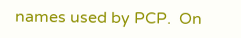names used by PCP.  On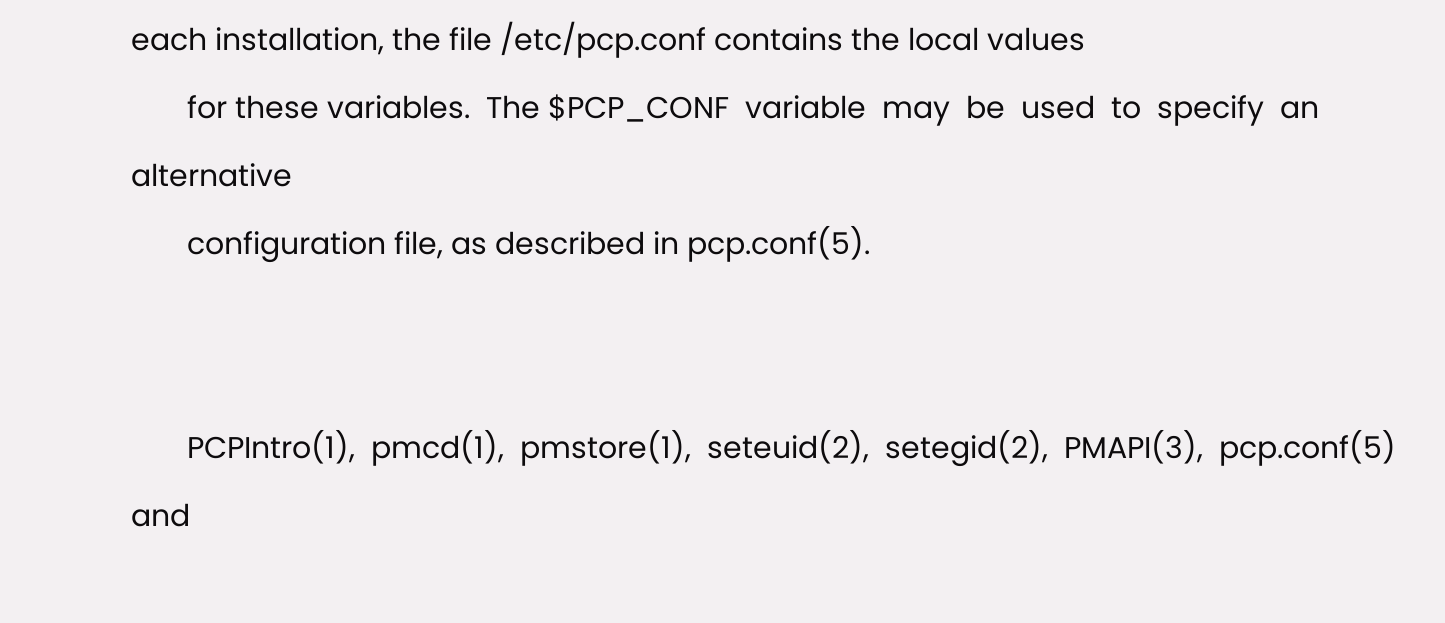each installation, the file /etc/pcp.conf contains the local values
       for these variables.  The $PCP_CONF  variable  may  be  used  to  specify  an  alternative
       configuration file, as described in pcp.conf(5).


       PCPIntro(1),  pmcd(1),  pmstore(1),  seteuid(2),  setegid(2),  PMAPI(3),  pcp.conf(5)  and